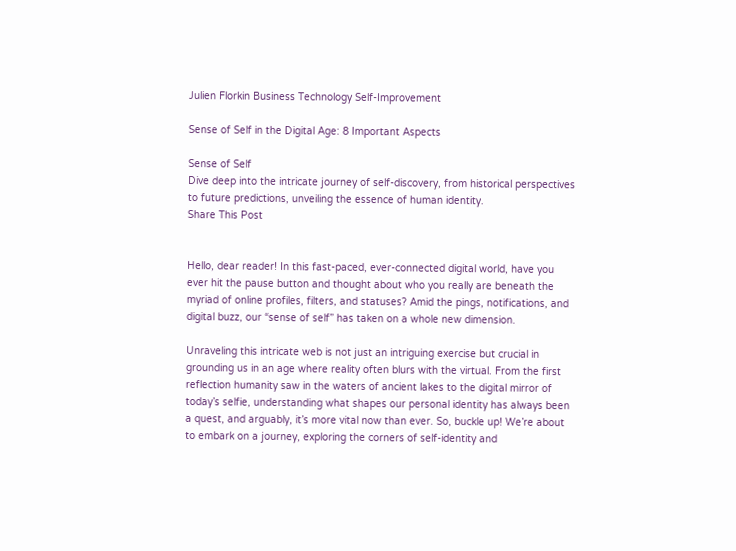Julien Florkin Business Technology Self-Improvement

Sense of Self in the Digital Age: 8 Important Aspects

Sense of Self
Dive deep into the intricate journey of self-discovery, from historical perspectives to future predictions, unveiling the essence of human identity.
Share This Post


Hello, dear reader! In this fast-paced, ever-connected digital world, have you ever hit the pause button and thought about who you really are beneath the myriad of online profiles, filters, and statuses? Amid the pings, notifications, and digital buzz, our “sense of self” has taken on a whole new dimension.

Unraveling this intricate web is not just an intriguing exercise but crucial in grounding us in an age where reality often blurs with the virtual. From the first reflection humanity saw in the waters of ancient lakes to the digital mirror of today’s selfie, understanding what shapes our personal identity has always been a quest, and arguably, it’s more vital now than ever. So, buckle up! We’re about to embark on a journey, exploring the corners of self-identity and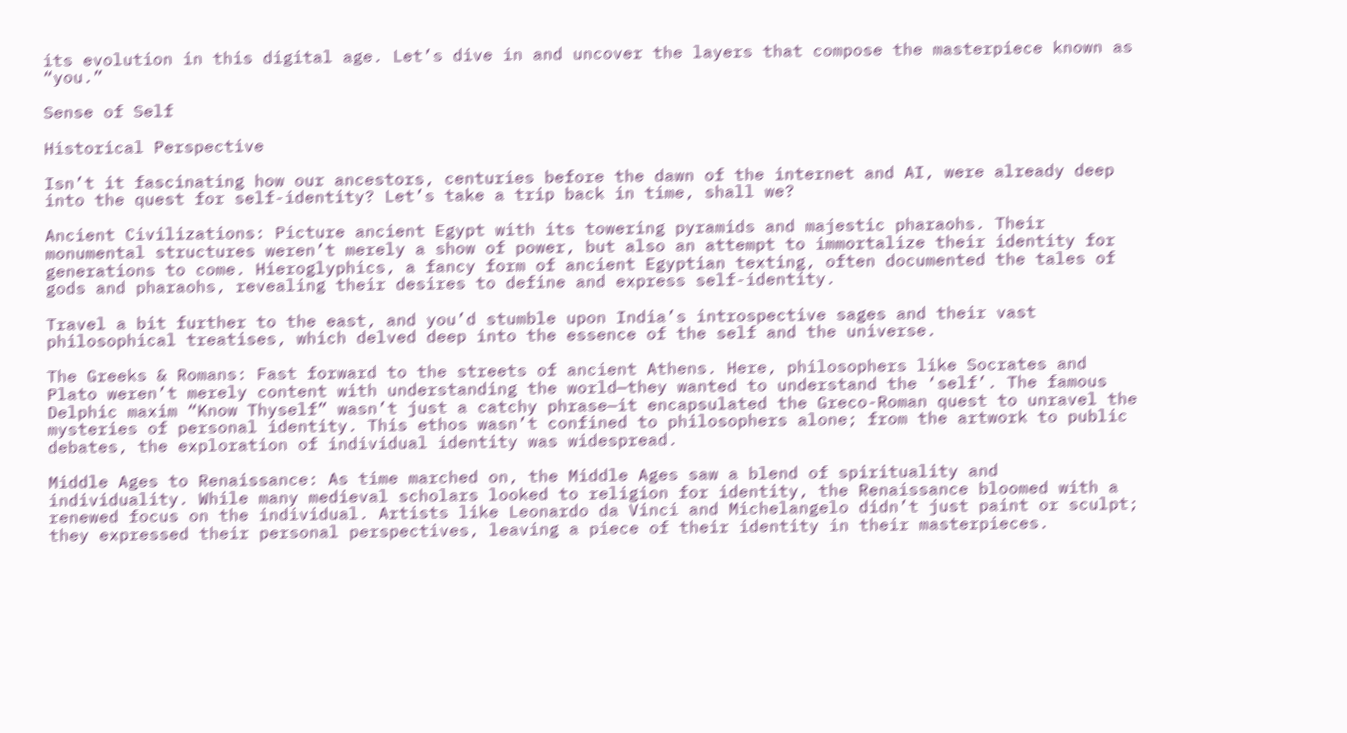its evolution in this digital age. Let’s dive in and uncover the layers that compose the masterpiece known as “you.”

Sense of Self

Historical Perspective

Isn’t it fascinating how our ancestors, centuries before the dawn of the internet and AI, were already deep into the quest for self-identity? Let’s take a trip back in time, shall we?

Ancient Civilizations: Picture ancient Egypt with its towering pyramids and majestic pharaohs. Their monumental structures weren’t merely a show of power, but also an attempt to immortalize their identity for generations to come. Hieroglyphics, a fancy form of ancient Egyptian texting, often documented the tales of gods and pharaohs, revealing their desires to define and express self-identity.

Travel a bit further to the east, and you’d stumble upon India’s introspective sages and their vast philosophical treatises, which delved deep into the essence of the self and the universe.

The Greeks & Romans: Fast forward to the streets of ancient Athens. Here, philosophers like Socrates and Plato weren’t merely content with understanding the world—they wanted to understand the ‘self’. The famous Delphic maxim “Know Thyself” wasn’t just a catchy phrase—it encapsulated the Greco-Roman quest to unravel the mysteries of personal identity. This ethos wasn’t confined to philosophers alone; from the artwork to public debates, the exploration of individual identity was widespread.

Middle Ages to Renaissance: As time marched on, the Middle Ages saw a blend of spirituality and individuality. While many medieval scholars looked to religion for identity, the Renaissance bloomed with a renewed focus on the individual. Artists like Leonardo da Vinci and Michelangelo didn’t just paint or sculpt; they expressed their personal perspectives, leaving a piece of their identity in their masterpieces.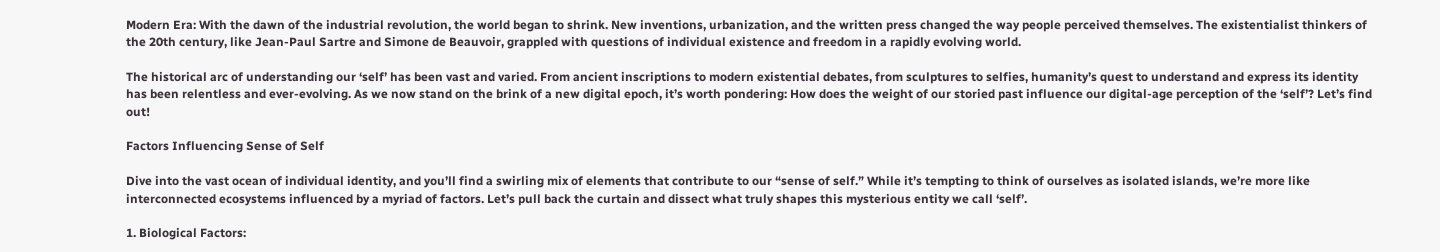Modern Era: With the dawn of the industrial revolution, the world began to shrink. New inventions, urbanization, and the written press changed the way people perceived themselves. The existentialist thinkers of the 20th century, like Jean-Paul Sartre and Simone de Beauvoir, grappled with questions of individual existence and freedom in a rapidly evolving world.

The historical arc of understanding our ‘self’ has been vast and varied. From ancient inscriptions to modern existential debates, from sculptures to selfies, humanity’s quest to understand and express its identity has been relentless and ever-evolving. As we now stand on the brink of a new digital epoch, it’s worth pondering: How does the weight of our storied past influence our digital-age perception of the ‘self’? Let’s find out!

Factors Influencing Sense of Self

Dive into the vast ocean of individual identity, and you’ll find a swirling mix of elements that contribute to our “sense of self.” While it’s tempting to think of ourselves as isolated islands, we’re more like interconnected ecosystems influenced by a myriad of factors. Let’s pull back the curtain and dissect what truly shapes this mysterious entity we call ‘self’.

1. Biological Factors: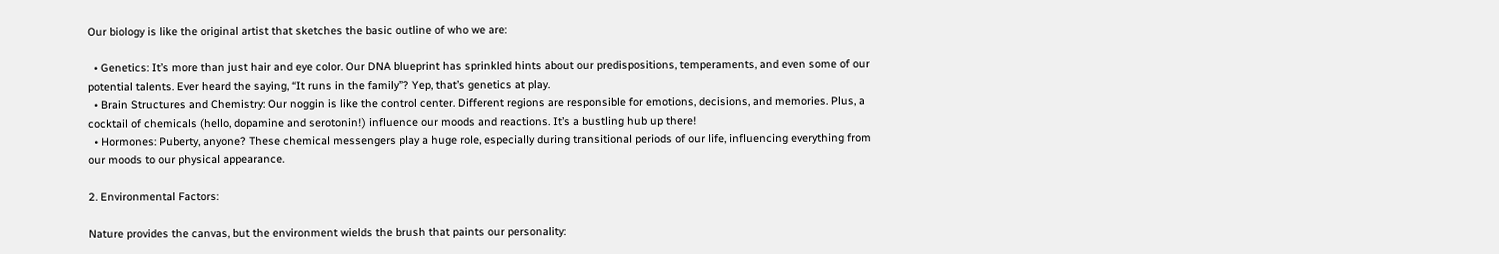Our biology is like the original artist that sketches the basic outline of who we are:

  • Genetics: It’s more than just hair and eye color. Our DNA blueprint has sprinkled hints about our predispositions, temperaments, and even some of our potential talents. Ever heard the saying, “It runs in the family”? Yep, that’s genetics at play.
  • Brain Structures and Chemistry: Our noggin is like the control center. Different regions are responsible for emotions, decisions, and memories. Plus, a cocktail of chemicals (hello, dopamine and serotonin!) influence our moods and reactions. It’s a bustling hub up there!
  • Hormones: Puberty, anyone? These chemical messengers play a huge role, especially during transitional periods of our life, influencing everything from our moods to our physical appearance.

2. Environmental Factors:

Nature provides the canvas, but the environment wields the brush that paints our personality: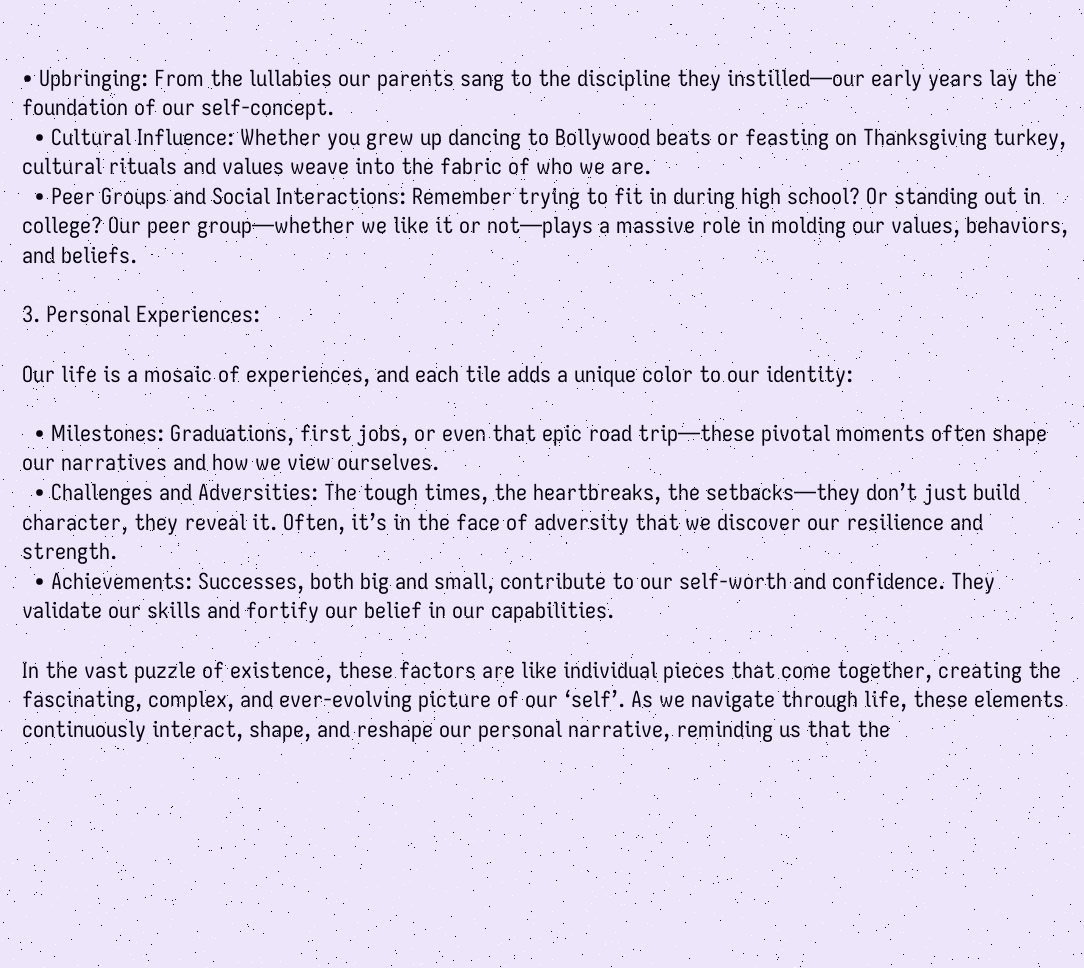• Upbringing: From the lullabies our parents sang to the discipline they instilled—our early years lay the foundation of our self-concept.
  • Cultural Influence: Whether you grew up dancing to Bollywood beats or feasting on Thanksgiving turkey, cultural rituals and values weave into the fabric of who we are.
  • Peer Groups and Social Interactions: Remember trying to fit in during high school? Or standing out in college? Our peer group—whether we like it or not—plays a massive role in molding our values, behaviors, and beliefs.

3. Personal Experiences:

Our life is a mosaic of experiences, and each tile adds a unique color to our identity:

  • Milestones: Graduations, first jobs, or even that epic road trip—these pivotal moments often shape our narratives and how we view ourselves.
  • Challenges and Adversities: The tough times, the heartbreaks, the setbacks—they don’t just build character, they reveal it. Often, it’s in the face of adversity that we discover our resilience and strength.
  • Achievements: Successes, both big and small, contribute to our self-worth and confidence. They validate our skills and fortify our belief in our capabilities.

In the vast puzzle of existence, these factors are like individual pieces that come together, creating the fascinating, complex, and ever-evolving picture of our ‘self’. As we navigate through life, these elements continuously interact, shape, and reshape our personal narrative, reminding us that the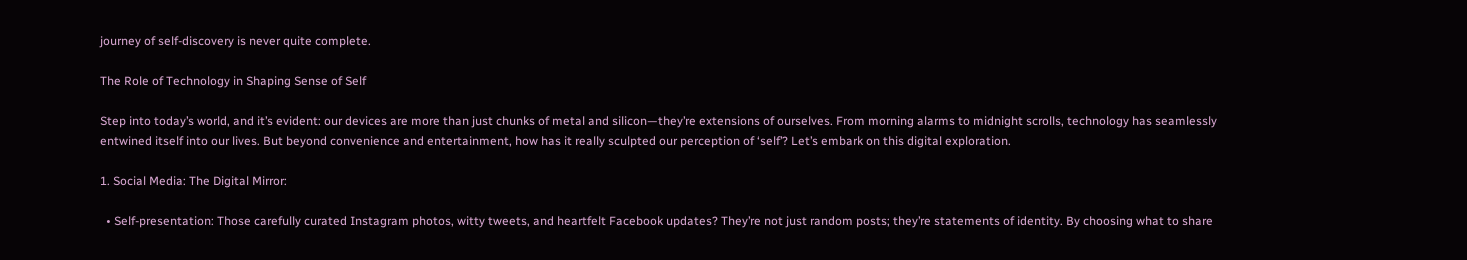journey of self-discovery is never quite complete.

The Role of Technology in Shaping Sense of Self

Step into today’s world, and it’s evident: our devices are more than just chunks of metal and silicon—they’re extensions of ourselves. From morning alarms to midnight scrolls, technology has seamlessly entwined itself into our lives. But beyond convenience and entertainment, how has it really sculpted our perception of ‘self’? Let’s embark on this digital exploration.

1. Social Media: The Digital Mirror:

  • Self-presentation: Those carefully curated Instagram photos, witty tweets, and heartfelt Facebook updates? They’re not just random posts; they’re statements of identity. By choosing what to share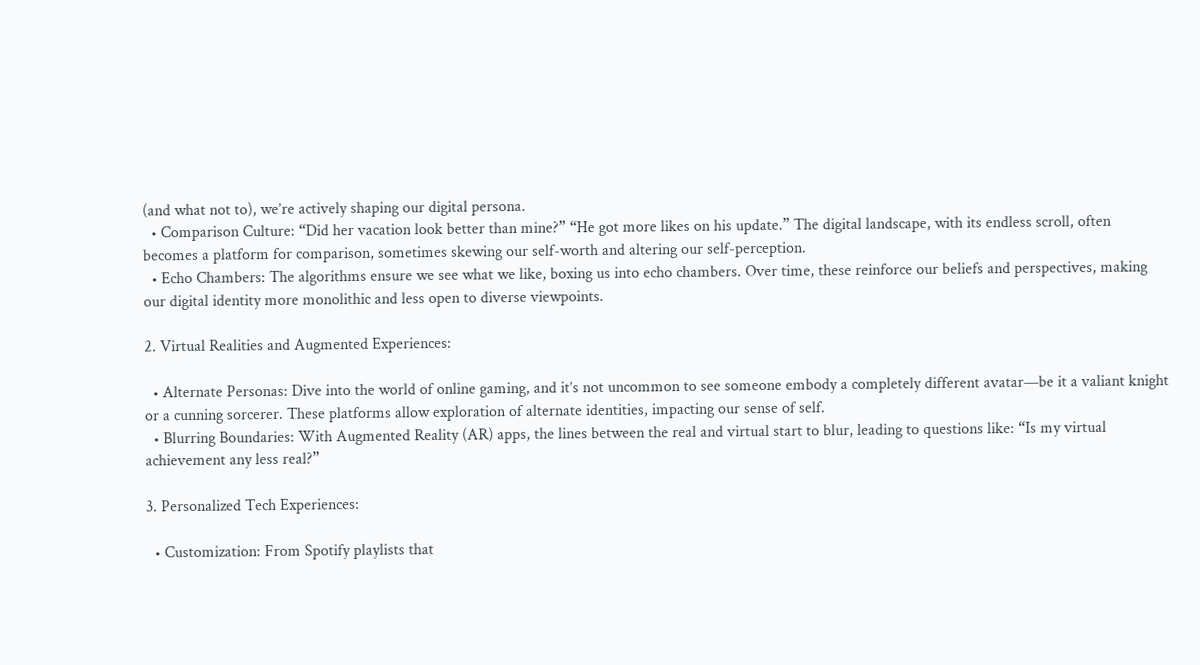(and what not to), we’re actively shaping our digital persona.
  • Comparison Culture: “Did her vacation look better than mine?” “He got more likes on his update.” The digital landscape, with its endless scroll, often becomes a platform for comparison, sometimes skewing our self-worth and altering our self-perception.
  • Echo Chambers: The algorithms ensure we see what we like, boxing us into echo chambers. Over time, these reinforce our beliefs and perspectives, making our digital identity more monolithic and less open to diverse viewpoints.

2. Virtual Realities and Augmented Experiences:

  • Alternate Personas: Dive into the world of online gaming, and it’s not uncommon to see someone embody a completely different avatar—be it a valiant knight or a cunning sorcerer. These platforms allow exploration of alternate identities, impacting our sense of self.
  • Blurring Boundaries: With Augmented Reality (AR) apps, the lines between the real and virtual start to blur, leading to questions like: “Is my virtual achievement any less real?”

3. Personalized Tech Experiences:

  • Customization: From Spotify playlists that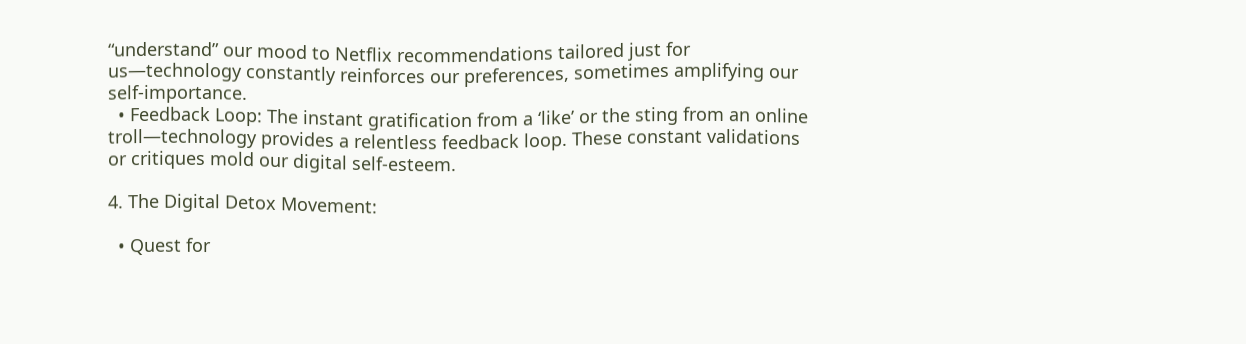“understand” our mood to Netflix recommendations tailored just for us—technology constantly reinforces our preferences, sometimes amplifying our self-importance.
  • Feedback Loop: The instant gratification from a ‘like’ or the sting from an online troll—technology provides a relentless feedback loop. These constant validations or critiques mold our digital self-esteem.

4. The Digital Detox Movement:

  • Quest for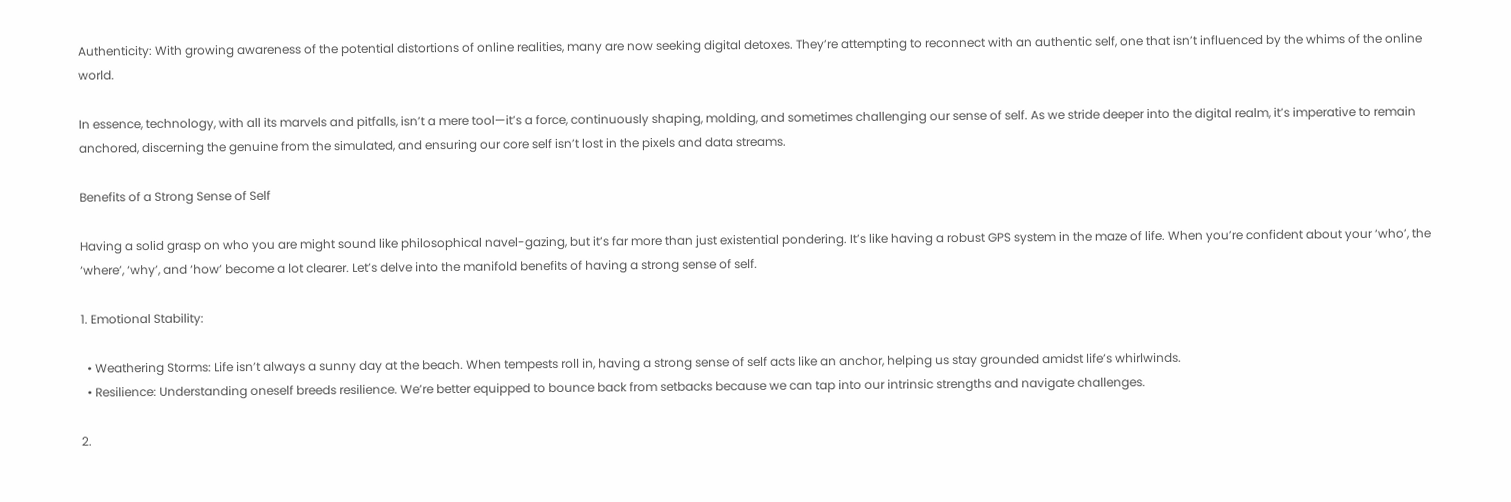Authenticity: With growing awareness of the potential distortions of online realities, many are now seeking digital detoxes. They’re attempting to reconnect with an authentic self, one that isn’t influenced by the whims of the online world.

In essence, technology, with all its marvels and pitfalls, isn’t a mere tool—it’s a force, continuously shaping, molding, and sometimes challenging our sense of self. As we stride deeper into the digital realm, it’s imperative to remain anchored, discerning the genuine from the simulated, and ensuring our core self isn’t lost in the pixels and data streams.

Benefits of a Strong Sense of Self

Having a solid grasp on who you are might sound like philosophical navel-gazing, but it’s far more than just existential pondering. It’s like having a robust GPS system in the maze of life. When you’re confident about your ‘who’, the ‘where’, ‘why’, and ‘how’ become a lot clearer. Let’s delve into the manifold benefits of having a strong sense of self.

1. Emotional Stability:

  • Weathering Storms: Life isn’t always a sunny day at the beach. When tempests roll in, having a strong sense of self acts like an anchor, helping us stay grounded amidst life’s whirlwinds.
  • Resilience: Understanding oneself breeds resilience. We’re better equipped to bounce back from setbacks because we can tap into our intrinsic strengths and navigate challenges.

2.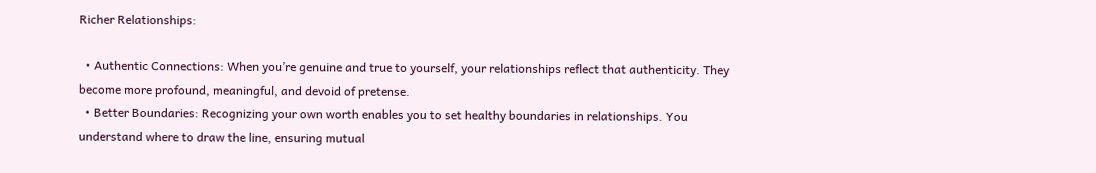Richer Relationships:

  • Authentic Connections: When you’re genuine and true to yourself, your relationships reflect that authenticity. They become more profound, meaningful, and devoid of pretense.
  • Better Boundaries: Recognizing your own worth enables you to set healthy boundaries in relationships. You understand where to draw the line, ensuring mutual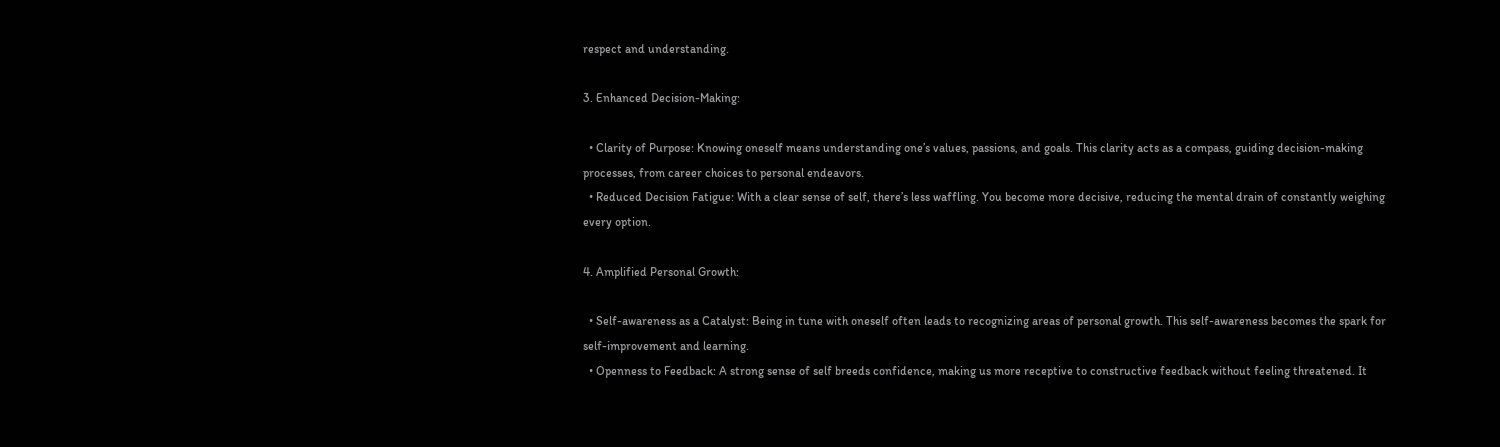respect and understanding.

3. Enhanced Decision-Making:

  • Clarity of Purpose: Knowing oneself means understanding one’s values, passions, and goals. This clarity acts as a compass, guiding decision-making processes, from career choices to personal endeavors.
  • Reduced Decision Fatigue: With a clear sense of self, there’s less waffling. You become more decisive, reducing the mental drain of constantly weighing every option.

4. Amplified Personal Growth:

  • Self-awareness as a Catalyst: Being in tune with oneself often leads to recognizing areas of personal growth. This self-awareness becomes the spark for self-improvement and learning.
  • Openness to Feedback: A strong sense of self breeds confidence, making us more receptive to constructive feedback without feeling threatened. It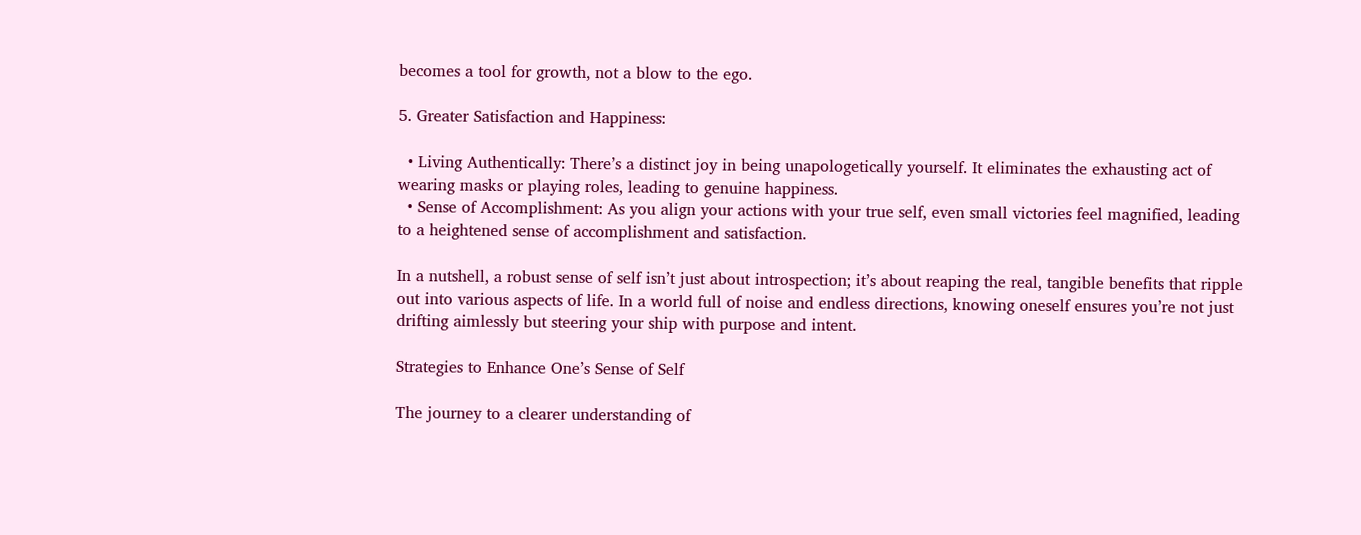becomes a tool for growth, not a blow to the ego.

5. Greater Satisfaction and Happiness:

  • Living Authentically: There’s a distinct joy in being unapologetically yourself. It eliminates the exhausting act of wearing masks or playing roles, leading to genuine happiness.
  • Sense of Accomplishment: As you align your actions with your true self, even small victories feel magnified, leading to a heightened sense of accomplishment and satisfaction.

In a nutshell, a robust sense of self isn’t just about introspection; it’s about reaping the real, tangible benefits that ripple out into various aspects of life. In a world full of noise and endless directions, knowing oneself ensures you’re not just drifting aimlessly but steering your ship with purpose and intent.

Strategies to Enhance One’s Sense of Self

The journey to a clearer understanding of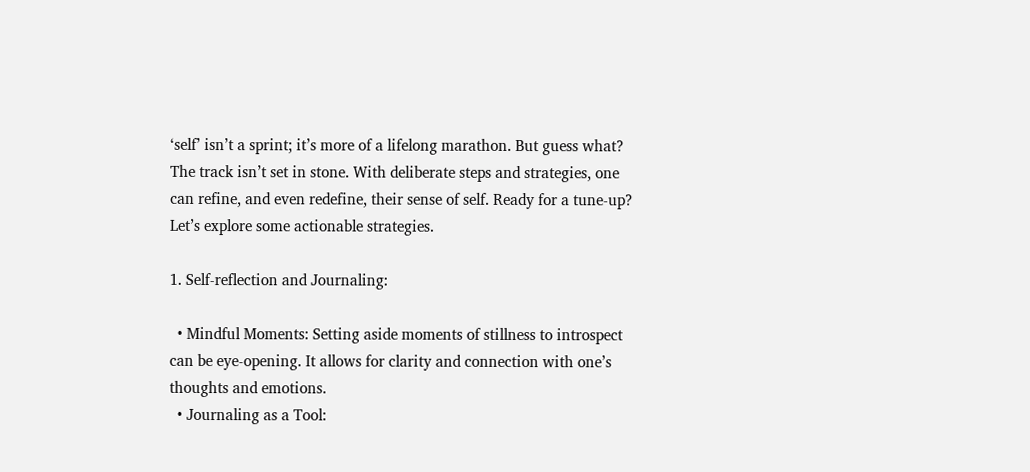‘self’ isn’t a sprint; it’s more of a lifelong marathon. But guess what? The track isn’t set in stone. With deliberate steps and strategies, one can refine, and even redefine, their sense of self. Ready for a tune-up? Let’s explore some actionable strategies.

1. Self-reflection and Journaling:

  • Mindful Moments: Setting aside moments of stillness to introspect can be eye-opening. It allows for clarity and connection with one’s thoughts and emotions.
  • Journaling as a Tool: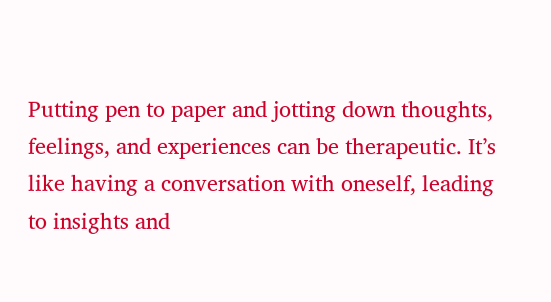Putting pen to paper and jotting down thoughts, feelings, and experiences can be therapeutic. It’s like having a conversation with oneself, leading to insights and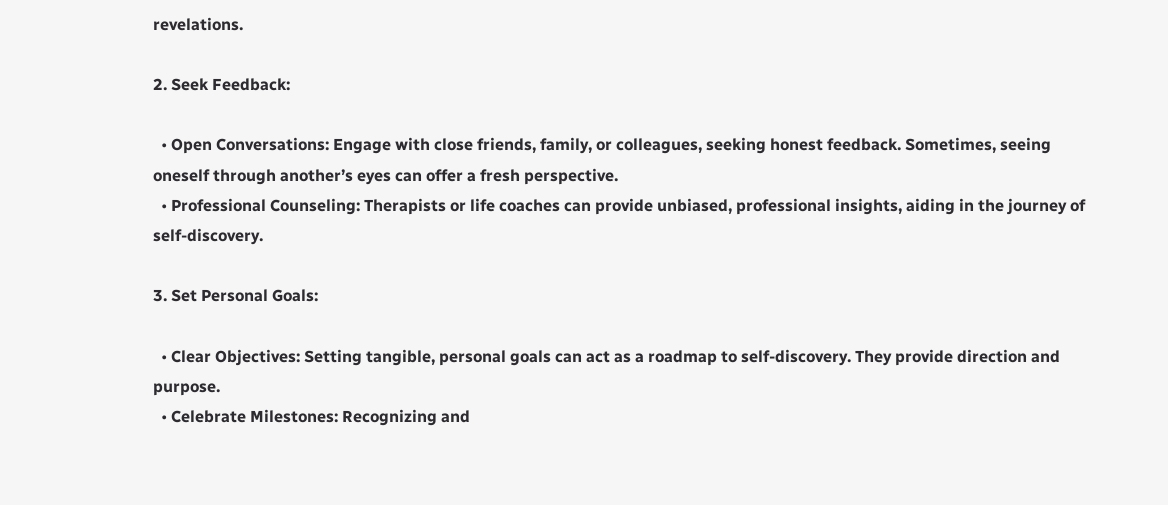revelations.

2. Seek Feedback:

  • Open Conversations: Engage with close friends, family, or colleagues, seeking honest feedback. Sometimes, seeing oneself through another’s eyes can offer a fresh perspective.
  • Professional Counseling: Therapists or life coaches can provide unbiased, professional insights, aiding in the journey of self-discovery.

3. Set Personal Goals:

  • Clear Objectives: Setting tangible, personal goals can act as a roadmap to self-discovery. They provide direction and purpose.
  • Celebrate Milestones: Recognizing and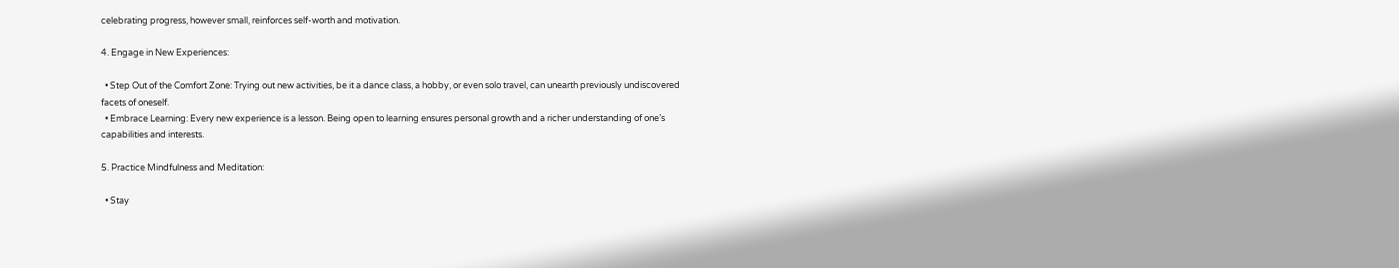celebrating progress, however small, reinforces self-worth and motivation.

4. Engage in New Experiences:

  • Step Out of the Comfort Zone: Trying out new activities, be it a dance class, a hobby, or even solo travel, can unearth previously undiscovered facets of oneself.
  • Embrace Learning: Every new experience is a lesson. Being open to learning ensures personal growth and a richer understanding of one’s capabilities and interests.

5. Practice Mindfulness and Meditation:

  • Stay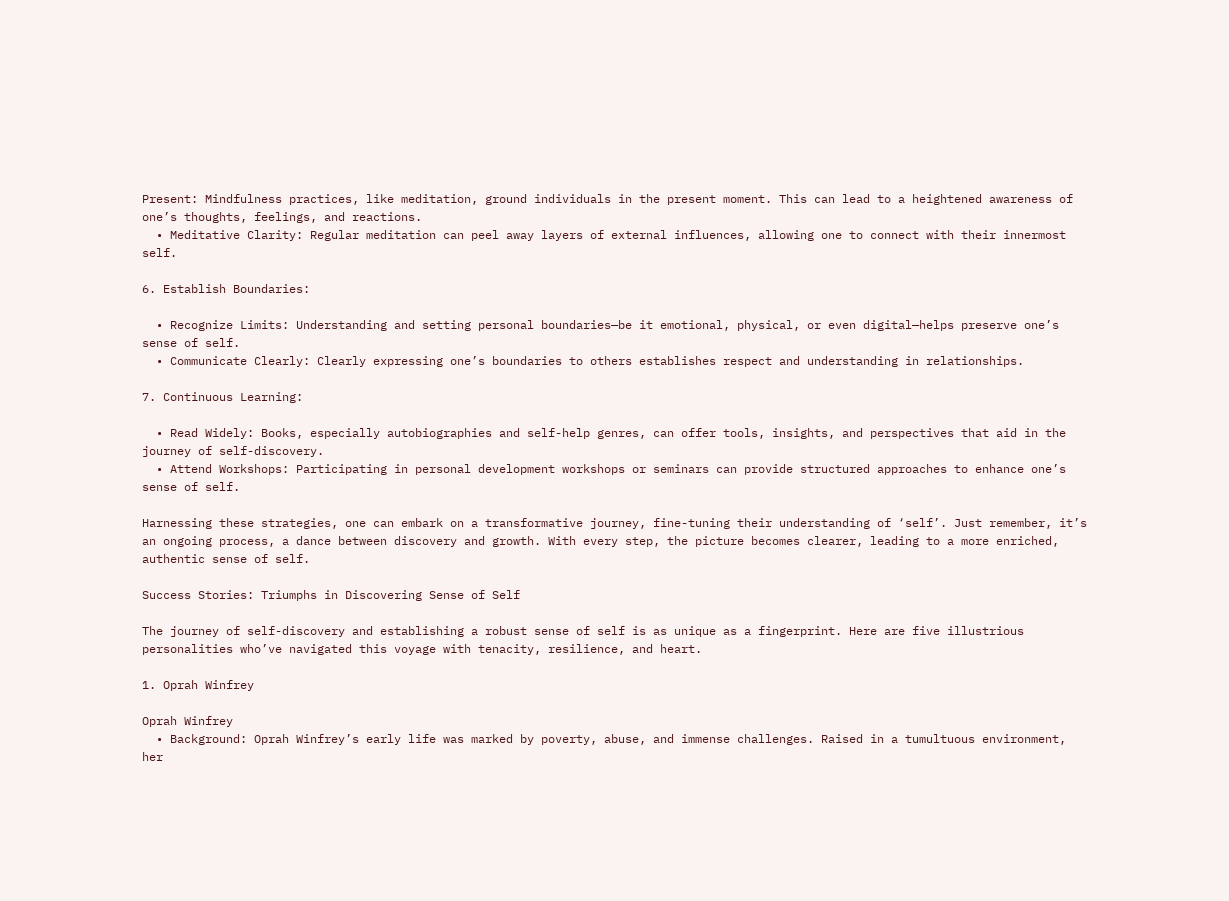Present: Mindfulness practices, like meditation, ground individuals in the present moment. This can lead to a heightened awareness of one’s thoughts, feelings, and reactions.
  • Meditative Clarity: Regular meditation can peel away layers of external influences, allowing one to connect with their innermost self.

6. Establish Boundaries:

  • Recognize Limits: Understanding and setting personal boundaries—be it emotional, physical, or even digital—helps preserve one’s sense of self.
  • Communicate Clearly: Clearly expressing one’s boundaries to others establishes respect and understanding in relationships.

7. Continuous Learning:

  • Read Widely: Books, especially autobiographies and self-help genres, can offer tools, insights, and perspectives that aid in the journey of self-discovery.
  • Attend Workshops: Participating in personal development workshops or seminars can provide structured approaches to enhance one’s sense of self.

Harnessing these strategies, one can embark on a transformative journey, fine-tuning their understanding of ‘self’. Just remember, it’s an ongoing process, a dance between discovery and growth. With every step, the picture becomes clearer, leading to a more enriched, authentic sense of self.

Success Stories: Triumphs in Discovering Sense of Self

The journey of self-discovery and establishing a robust sense of self is as unique as a fingerprint. Here are five illustrious personalities who’ve navigated this voyage with tenacity, resilience, and heart.

1. Oprah Winfrey

Oprah Winfrey
  • Background: Oprah Winfrey’s early life was marked by poverty, abuse, and immense challenges. Raised in a tumultuous environment, her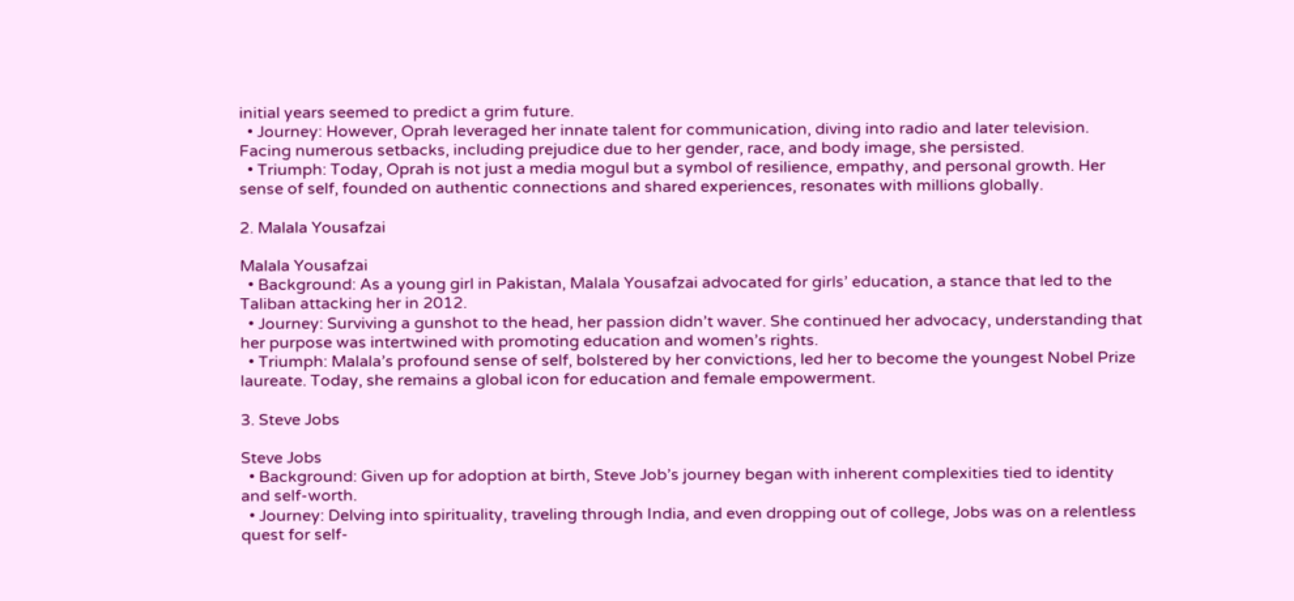initial years seemed to predict a grim future.
  • Journey: However, Oprah leveraged her innate talent for communication, diving into radio and later television. Facing numerous setbacks, including prejudice due to her gender, race, and body image, she persisted.
  • Triumph: Today, Oprah is not just a media mogul but a symbol of resilience, empathy, and personal growth. Her sense of self, founded on authentic connections and shared experiences, resonates with millions globally.

2. Malala Yousafzai

Malala Yousafzai
  • Background: As a young girl in Pakistan, Malala Yousafzai advocated for girls’ education, a stance that led to the Taliban attacking her in 2012.
  • Journey: Surviving a gunshot to the head, her passion didn’t waver. She continued her advocacy, understanding that her purpose was intertwined with promoting education and women’s rights.
  • Triumph: Malala’s profound sense of self, bolstered by her convictions, led her to become the youngest Nobel Prize laureate. Today, she remains a global icon for education and female empowerment.

3. Steve Jobs

Steve Jobs
  • Background: Given up for adoption at birth, Steve Job’s journey began with inherent complexities tied to identity and self-worth.
  • Journey: Delving into spirituality, traveling through India, and even dropping out of college, Jobs was on a relentless quest for self-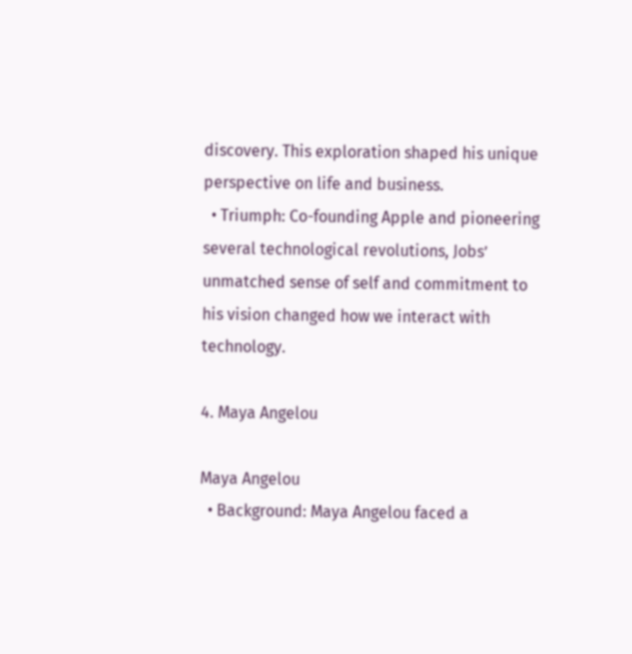discovery. This exploration shaped his unique perspective on life and business.
  • Triumph: Co-founding Apple and pioneering several technological revolutions, Jobs’ unmatched sense of self and commitment to his vision changed how we interact with technology.

4. Maya Angelou

Maya Angelou
  • Background: Maya Angelou faced a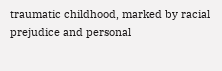traumatic childhood, marked by racial prejudice and personal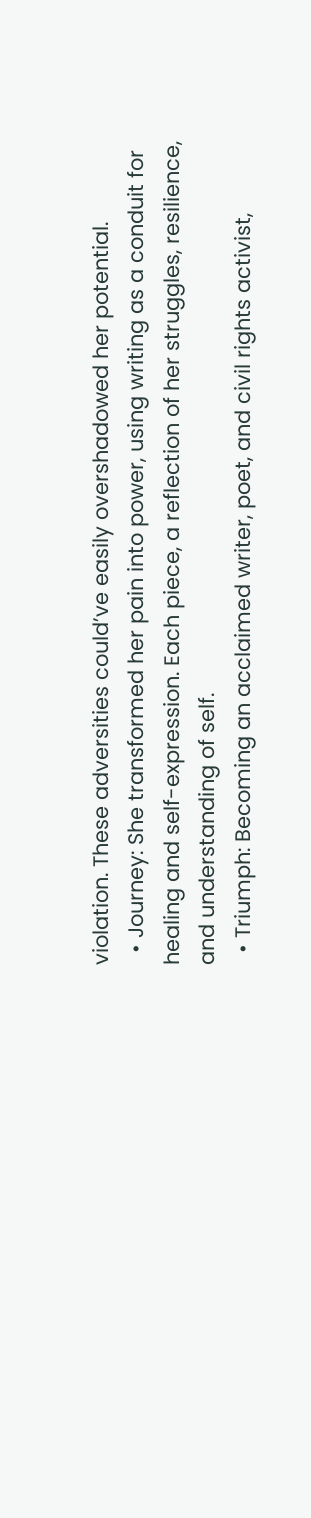violation. These adversities could’ve easily overshadowed her potential.
  • Journey: She transformed her pain into power, using writing as a conduit for healing and self-expression. Each piece, a reflection of her struggles, resilience, and understanding of self.
  • Triumph: Becoming an acclaimed writer, poet, and civil rights activist,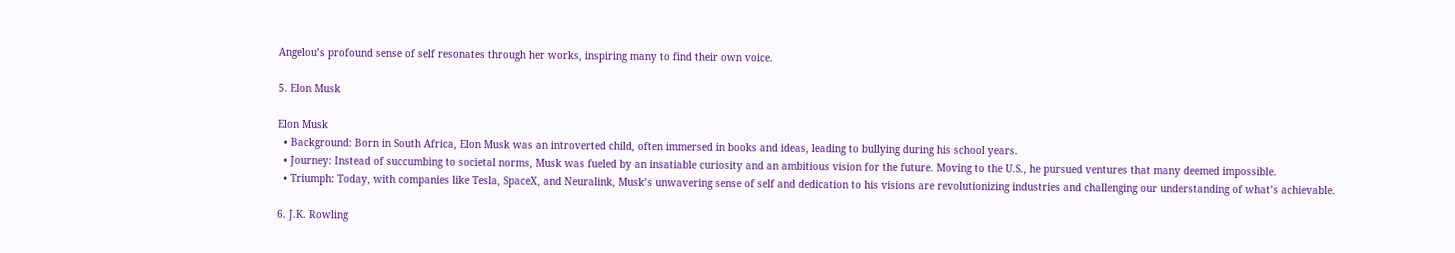Angelou’s profound sense of self resonates through her works, inspiring many to find their own voice.

5. Elon Musk

Elon Musk
  • Background: Born in South Africa, Elon Musk was an introverted child, often immersed in books and ideas, leading to bullying during his school years.
  • Journey: Instead of succumbing to societal norms, Musk was fueled by an insatiable curiosity and an ambitious vision for the future. Moving to the U.S., he pursued ventures that many deemed impossible.
  • Triumph: Today, with companies like Tesla, SpaceX, and Neuralink, Musk’s unwavering sense of self and dedication to his visions are revolutionizing industries and challenging our understanding of what’s achievable.

6. J.K. Rowling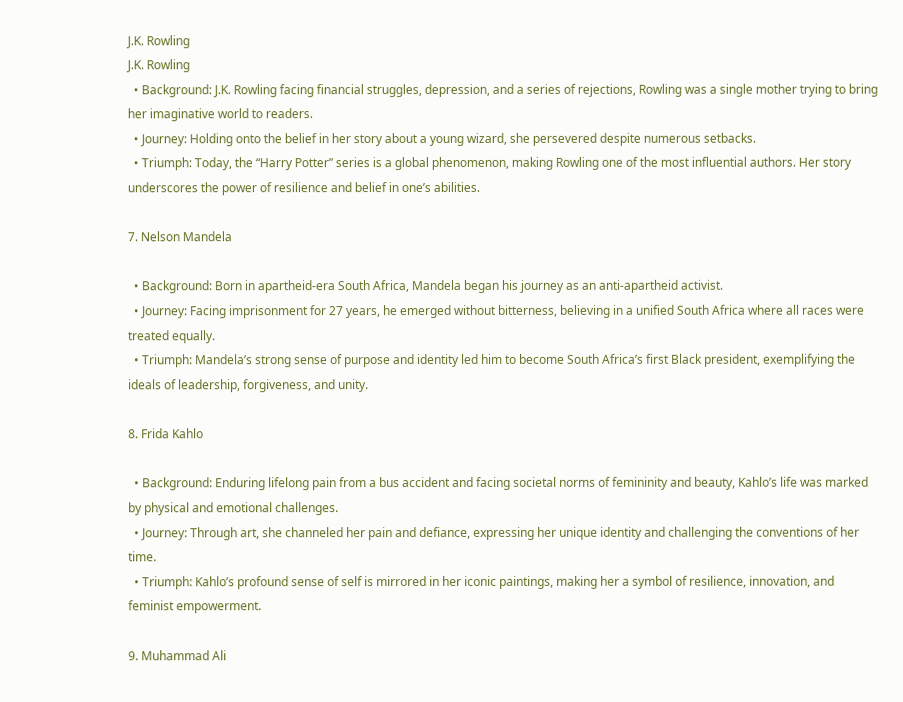J.K. Rowling
J.K. Rowling
  • Background: J.K. Rowling facing financial struggles, depression, and a series of rejections, Rowling was a single mother trying to bring her imaginative world to readers.
  • Journey: Holding onto the belief in her story about a young wizard, she persevered despite numerous setbacks.
  • Triumph: Today, the “Harry Potter” series is a global phenomenon, making Rowling one of the most influential authors. Her story underscores the power of resilience and belief in one’s abilities.

7. Nelson Mandela

  • Background: Born in apartheid-era South Africa, Mandela began his journey as an anti-apartheid activist.
  • Journey: Facing imprisonment for 27 years, he emerged without bitterness, believing in a unified South Africa where all races were treated equally.
  • Triumph: Mandela’s strong sense of purpose and identity led him to become South Africa’s first Black president, exemplifying the ideals of leadership, forgiveness, and unity.

8. Frida Kahlo

  • Background: Enduring lifelong pain from a bus accident and facing societal norms of femininity and beauty, Kahlo’s life was marked by physical and emotional challenges.
  • Journey: Through art, she channeled her pain and defiance, expressing her unique identity and challenging the conventions of her time.
  • Triumph: Kahlo’s profound sense of self is mirrored in her iconic paintings, making her a symbol of resilience, innovation, and feminist empowerment.

9. Muhammad Ali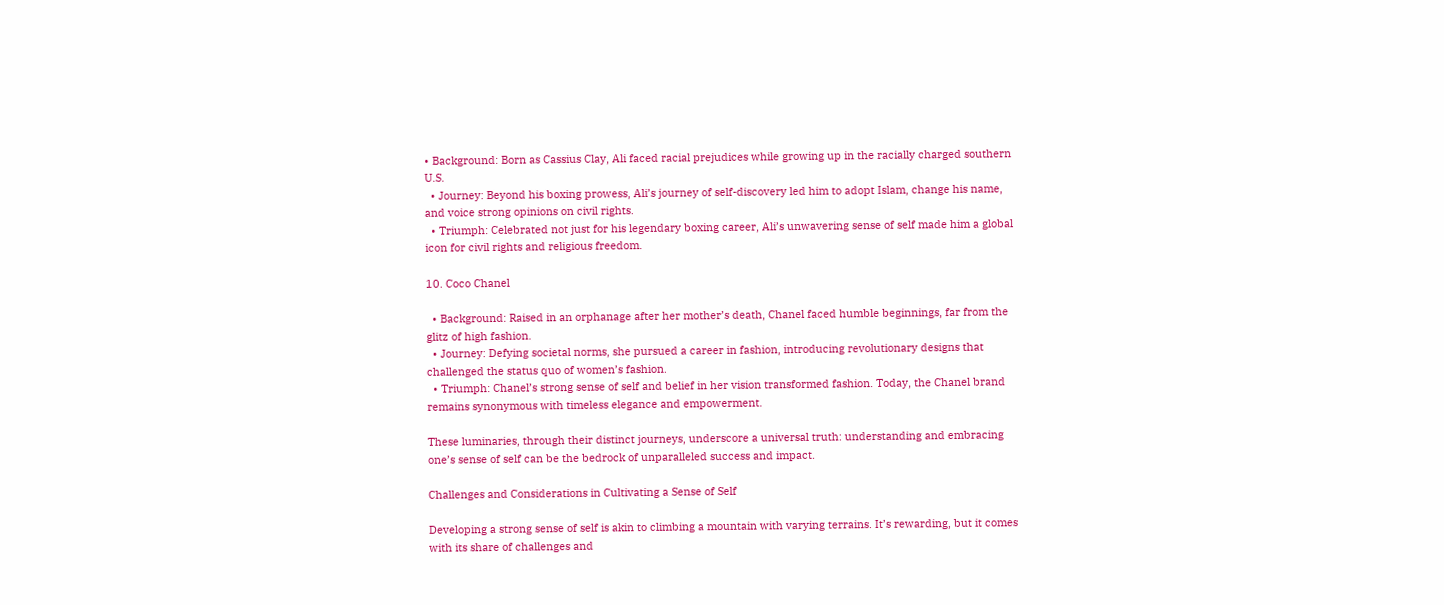• Background: Born as Cassius Clay, Ali faced racial prejudices while growing up in the racially charged southern U.S.
  • Journey: Beyond his boxing prowess, Ali’s journey of self-discovery led him to adopt Islam, change his name, and voice strong opinions on civil rights.
  • Triumph: Celebrated not just for his legendary boxing career, Ali’s unwavering sense of self made him a global icon for civil rights and religious freedom.

10. Coco Chanel

  • Background: Raised in an orphanage after her mother’s death, Chanel faced humble beginnings, far from the glitz of high fashion.
  • Journey: Defying societal norms, she pursued a career in fashion, introducing revolutionary designs that challenged the status quo of women’s fashion.
  • Triumph: Chanel’s strong sense of self and belief in her vision transformed fashion. Today, the Chanel brand remains synonymous with timeless elegance and empowerment.

These luminaries, through their distinct journeys, underscore a universal truth: understanding and embracing one’s sense of self can be the bedrock of unparalleled success and impact.

Challenges and Considerations in Cultivating a Sense of Self

Developing a strong sense of self is akin to climbing a mountain with varying terrains. It’s rewarding, but it comes with its share of challenges and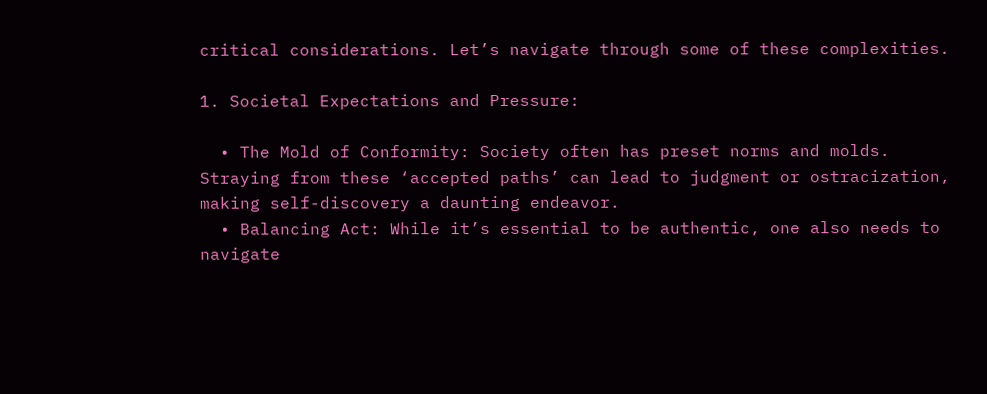critical considerations. Let’s navigate through some of these complexities.

1. Societal Expectations and Pressure:

  • The Mold of Conformity: Society often has preset norms and molds. Straying from these ‘accepted paths’ can lead to judgment or ostracization, making self-discovery a daunting endeavor.
  • Balancing Act: While it’s essential to be authentic, one also needs to navigate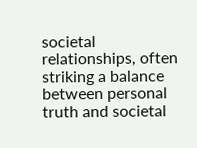societal relationships, often striking a balance between personal truth and societal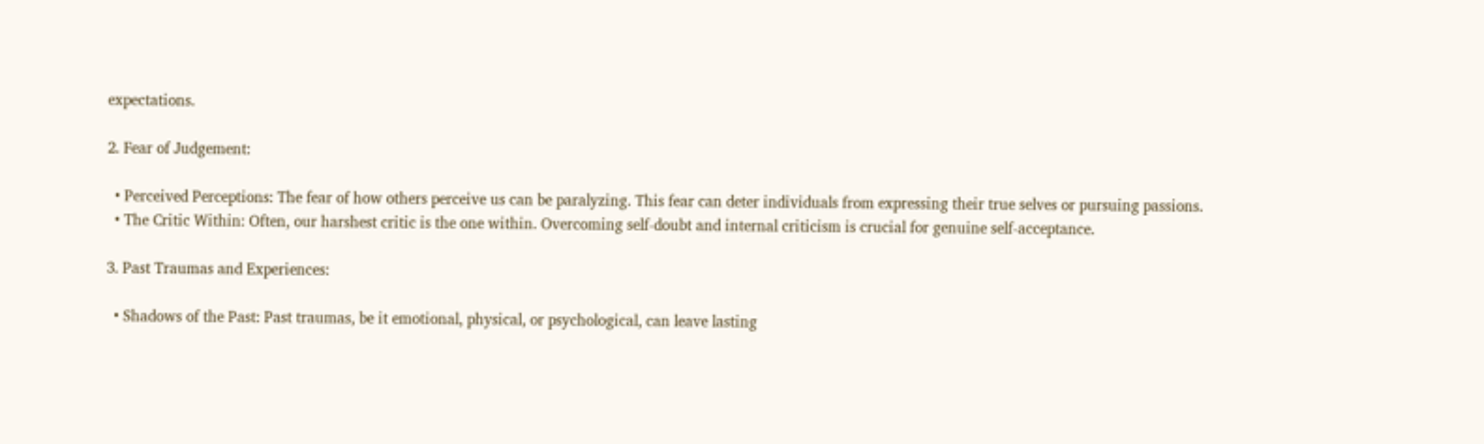expectations.

2. Fear of Judgement:

  • Perceived Perceptions: The fear of how others perceive us can be paralyzing. This fear can deter individuals from expressing their true selves or pursuing passions.
  • The Critic Within: Often, our harshest critic is the one within. Overcoming self-doubt and internal criticism is crucial for genuine self-acceptance.

3. Past Traumas and Experiences:

  • Shadows of the Past: Past traumas, be it emotional, physical, or psychological, can leave lasting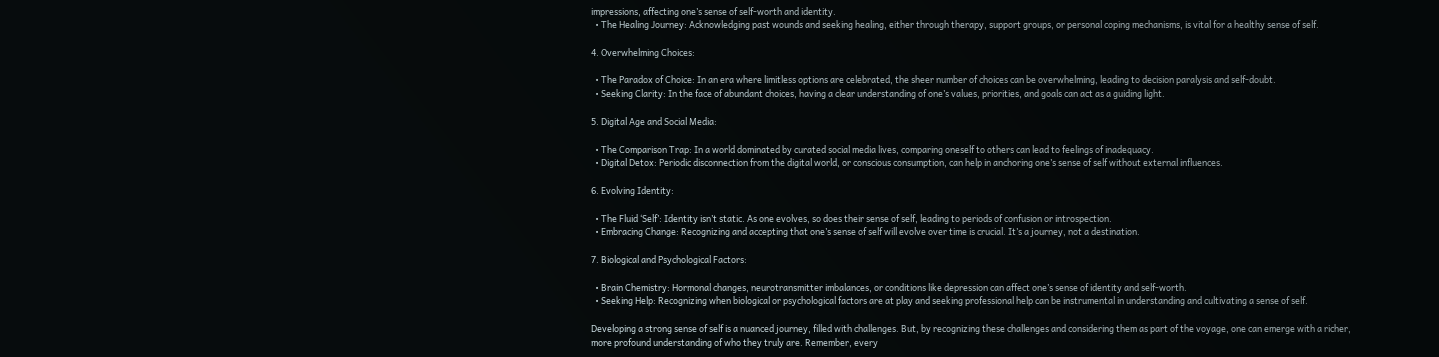impressions, affecting one’s sense of self-worth and identity.
  • The Healing Journey: Acknowledging past wounds and seeking healing, either through therapy, support groups, or personal coping mechanisms, is vital for a healthy sense of self.

4. Overwhelming Choices:

  • The Paradox of Choice: In an era where limitless options are celebrated, the sheer number of choices can be overwhelming, leading to decision paralysis and self-doubt.
  • Seeking Clarity: In the face of abundant choices, having a clear understanding of one’s values, priorities, and goals can act as a guiding light.

5. Digital Age and Social Media:

  • The Comparison Trap: In a world dominated by curated social media lives, comparing oneself to others can lead to feelings of inadequacy.
  • Digital Detox: Periodic disconnection from the digital world, or conscious consumption, can help in anchoring one’s sense of self without external influences.

6. Evolving Identity:

  • The Fluid ‘Self’: Identity isn’t static. As one evolves, so does their sense of self, leading to periods of confusion or introspection.
  • Embracing Change: Recognizing and accepting that one’s sense of self will evolve over time is crucial. It’s a journey, not a destination.

7. Biological and Psychological Factors:

  • Brain Chemistry: Hormonal changes, neurotransmitter imbalances, or conditions like depression can affect one’s sense of identity and self-worth.
  • Seeking Help: Recognizing when biological or psychological factors are at play and seeking professional help can be instrumental in understanding and cultivating a sense of self.

Developing a strong sense of self is a nuanced journey, filled with challenges. But, by recognizing these challenges and considering them as part of the voyage, one can emerge with a richer, more profound understanding of who they truly are. Remember, every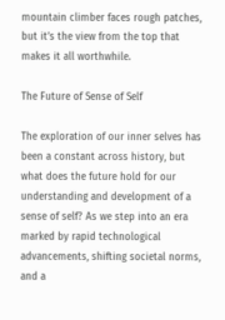mountain climber faces rough patches, but it’s the view from the top that makes it all worthwhile.

The Future of Sense of Self

The exploration of our inner selves has been a constant across history, but what does the future hold for our understanding and development of a sense of self? As we step into an era marked by rapid technological advancements, shifting societal norms, and a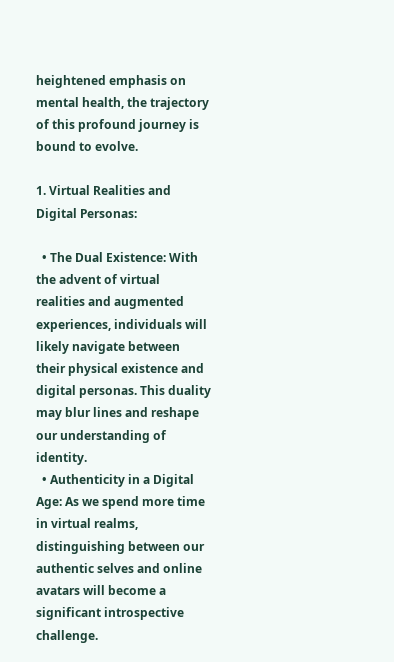heightened emphasis on mental health, the trajectory of this profound journey is bound to evolve.

1. Virtual Realities and Digital Personas:

  • The Dual Existence: With the advent of virtual realities and augmented experiences, individuals will likely navigate between their physical existence and digital personas. This duality may blur lines and reshape our understanding of identity.
  • Authenticity in a Digital Age: As we spend more time in virtual realms, distinguishing between our authentic selves and online avatars will become a significant introspective challenge.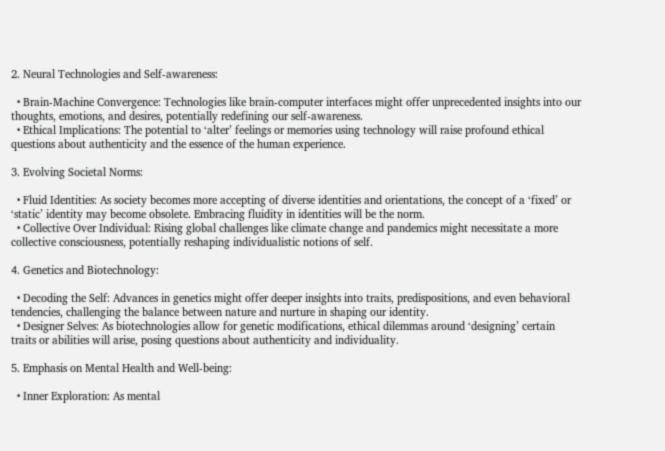2. Neural Technologies and Self-awareness:

  • Brain-Machine Convergence: Technologies like brain-computer interfaces might offer unprecedented insights into our thoughts, emotions, and desires, potentially redefining our self-awareness.
  • Ethical Implications: The potential to ‘alter’ feelings or memories using technology will raise profound ethical questions about authenticity and the essence of the human experience.

3. Evolving Societal Norms:

  • Fluid Identities: As society becomes more accepting of diverse identities and orientations, the concept of a ‘fixed’ or ‘static’ identity may become obsolete. Embracing fluidity in identities will be the norm.
  • Collective Over Individual: Rising global challenges like climate change and pandemics might necessitate a more collective consciousness, potentially reshaping individualistic notions of self.

4. Genetics and Biotechnology:

  • Decoding the Self: Advances in genetics might offer deeper insights into traits, predispositions, and even behavioral tendencies, challenging the balance between nature and nurture in shaping our identity.
  • Designer Selves: As biotechnologies allow for genetic modifications, ethical dilemmas around ‘designing’ certain traits or abilities will arise, posing questions about authenticity and individuality.

5. Emphasis on Mental Health and Well-being:

  • Inner Exploration: As mental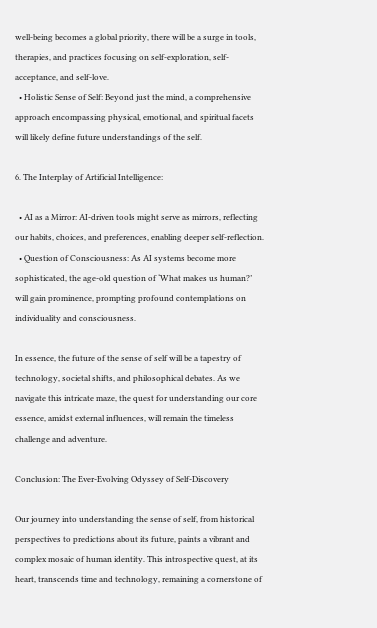well-being becomes a global priority, there will be a surge in tools, therapies, and practices focusing on self-exploration, self-acceptance, and self-love.
  • Holistic Sense of Self: Beyond just the mind, a comprehensive approach encompassing physical, emotional, and spiritual facets will likely define future understandings of the self.

6. The Interplay of Artificial Intelligence:

  • AI as a Mirror: AI-driven tools might serve as mirrors, reflecting our habits, choices, and preferences, enabling deeper self-reflection.
  • Question of Consciousness: As AI systems become more sophisticated, the age-old question of ‘What makes us human?’ will gain prominence, prompting profound contemplations on individuality and consciousness.

In essence, the future of the sense of self will be a tapestry of technology, societal shifts, and philosophical debates. As we navigate this intricate maze, the quest for understanding our core essence, amidst external influences, will remain the timeless challenge and adventure.

Conclusion: The Ever-Evolving Odyssey of Self-Discovery

Our journey into understanding the sense of self, from historical perspectives to predictions about its future, paints a vibrant and complex mosaic of human identity. This introspective quest, at its heart, transcends time and technology, remaining a cornerstone of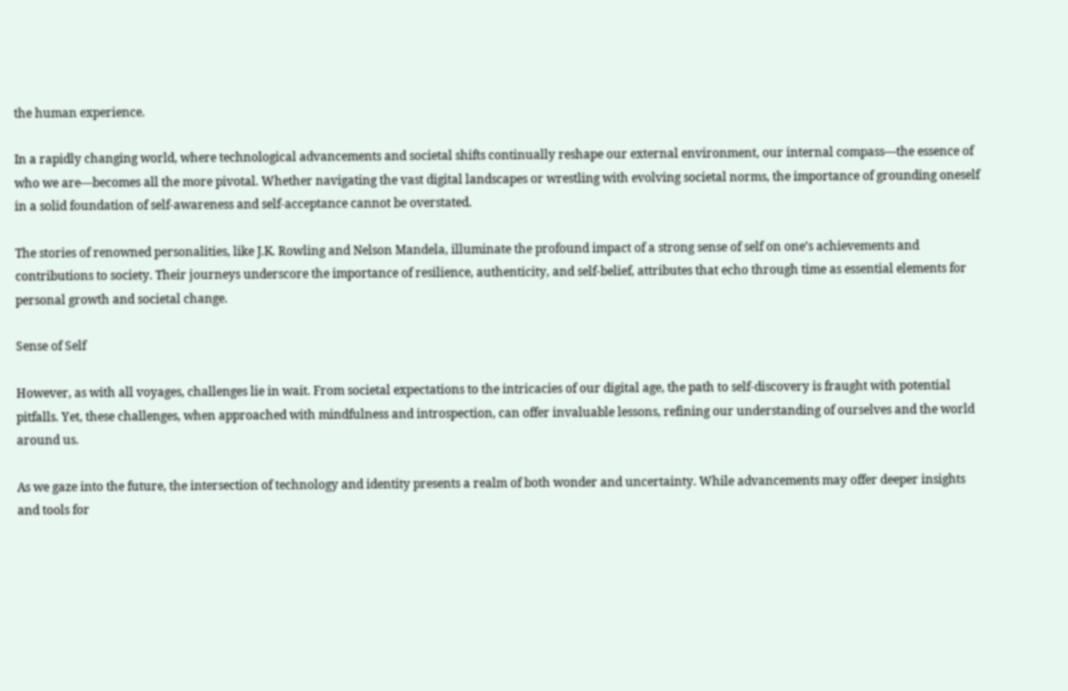the human experience.

In a rapidly changing world, where technological advancements and societal shifts continually reshape our external environment, our internal compass—the essence of who we are—becomes all the more pivotal. Whether navigating the vast digital landscapes or wrestling with evolving societal norms, the importance of grounding oneself in a solid foundation of self-awareness and self-acceptance cannot be overstated.

The stories of renowned personalities, like J.K. Rowling and Nelson Mandela, illuminate the profound impact of a strong sense of self on one’s achievements and contributions to society. Their journeys underscore the importance of resilience, authenticity, and self-belief, attributes that echo through time as essential elements for personal growth and societal change.

Sense of Self

However, as with all voyages, challenges lie in wait. From societal expectations to the intricacies of our digital age, the path to self-discovery is fraught with potential pitfalls. Yet, these challenges, when approached with mindfulness and introspection, can offer invaluable lessons, refining our understanding of ourselves and the world around us.

As we gaze into the future, the intersection of technology and identity presents a realm of both wonder and uncertainty. While advancements may offer deeper insights and tools for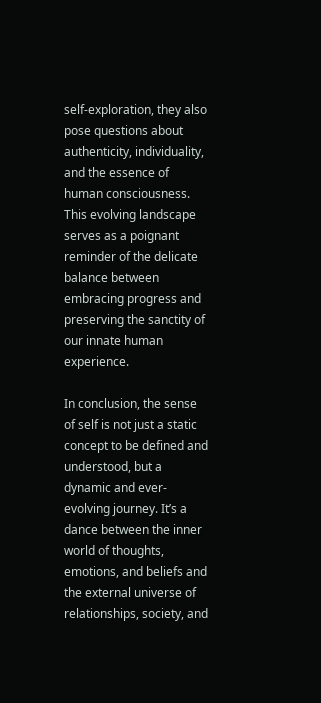self-exploration, they also pose questions about authenticity, individuality, and the essence of human consciousness. This evolving landscape serves as a poignant reminder of the delicate balance between embracing progress and preserving the sanctity of our innate human experience.

In conclusion, the sense of self is not just a static concept to be defined and understood, but a dynamic and ever-evolving journey. It’s a dance between the inner world of thoughts, emotions, and beliefs and the external universe of relationships, society, and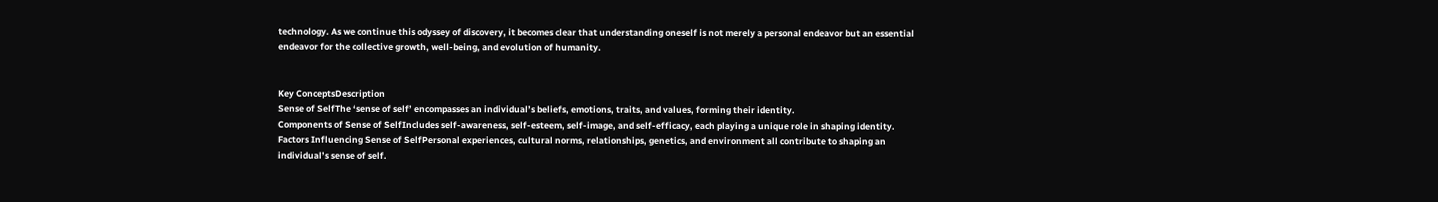technology. As we continue this odyssey of discovery, it becomes clear that understanding oneself is not merely a personal endeavor but an essential endeavor for the collective growth, well-being, and evolution of humanity.


Key ConceptsDescription
Sense of SelfThe ‘sense of self’ encompasses an individual’s beliefs, emotions, traits, and values, forming their identity.
Components of Sense of SelfIncludes self-awareness, self-esteem, self-image, and self-efficacy, each playing a unique role in shaping identity.
Factors Influencing Sense of SelfPersonal experiences, cultural norms, relationships, genetics, and environment all contribute to shaping an individual’s sense of self.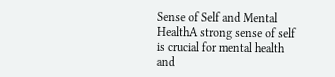Sense of Self and Mental HealthA strong sense of self is crucial for mental health and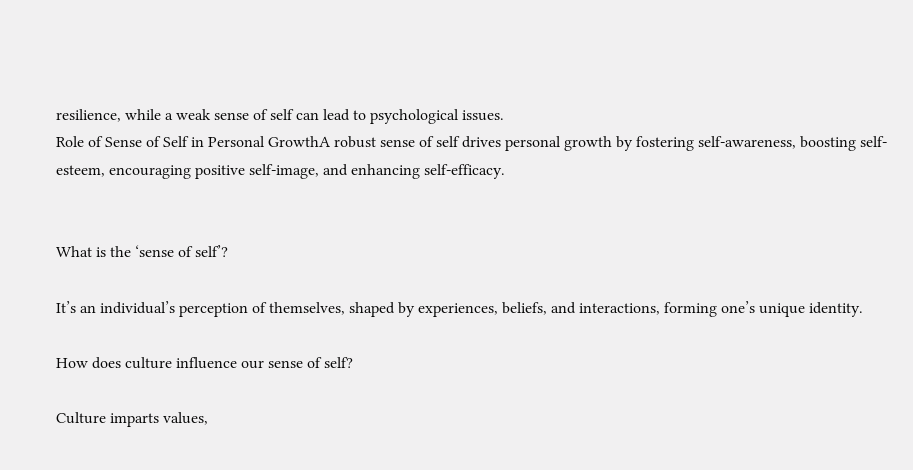resilience, while a weak sense of self can lead to psychological issues.
Role of Sense of Self in Personal GrowthA robust sense of self drives personal growth by fostering self-awareness, boosting self-esteem, encouraging positive self-image, and enhancing self-efficacy.


What is the ‘sense of self’?

It’s an individual’s perception of themselves, shaped by experiences, beliefs, and interactions, forming one’s unique identity.

How does culture influence our sense of self?

Culture imparts values,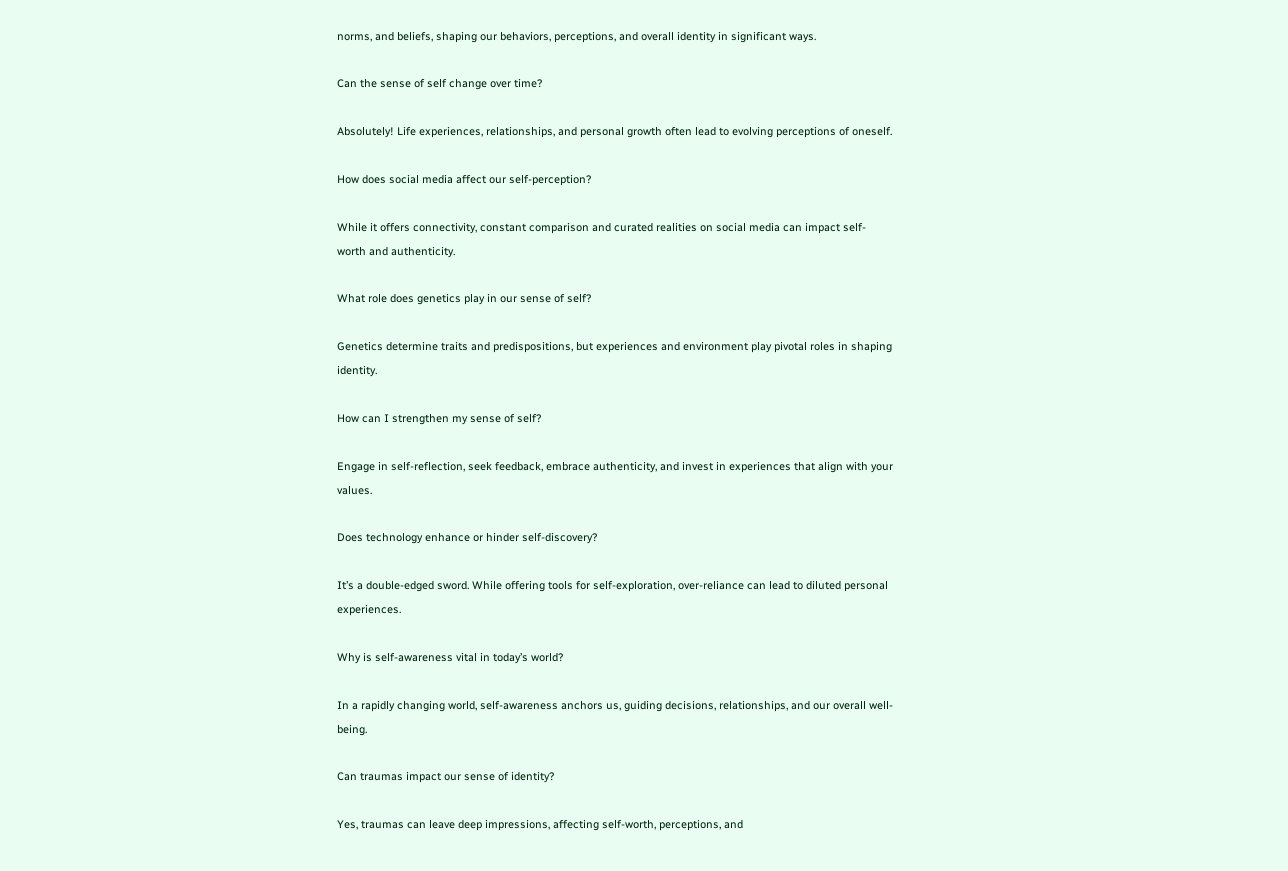norms, and beliefs, shaping our behaviors, perceptions, and overall identity in significant ways.

Can the sense of self change over time?

Absolutely! Life experiences, relationships, and personal growth often lead to evolving perceptions of oneself.

How does social media affect our self-perception?

While it offers connectivity, constant comparison and curated realities on social media can impact self-worth and authenticity.

What role does genetics play in our sense of self?

Genetics determine traits and predispositions, but experiences and environment play pivotal roles in shaping identity.

How can I strengthen my sense of self?

Engage in self-reflection, seek feedback, embrace authenticity, and invest in experiences that align with your values.

Does technology enhance or hinder self-discovery?

It’s a double-edged sword. While offering tools for self-exploration, over-reliance can lead to diluted personal experiences.

Why is self-awareness vital in today’s world?

In a rapidly changing world, self-awareness anchors us, guiding decisions, relationships, and our overall well-being.

Can traumas impact our sense of identity?

Yes, traumas can leave deep impressions, affecting self-worth, perceptions, and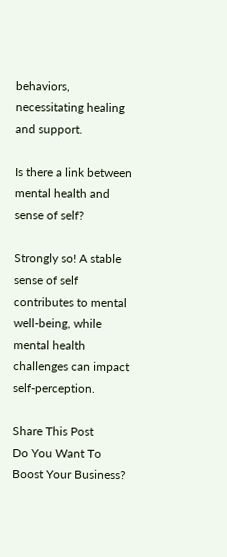behaviors, necessitating healing and support.

Is there a link between mental health and sense of self?

Strongly so! A stable sense of self contributes to mental well-being, while mental health challenges can impact self-perception.

Share This Post
Do You Want To Boost Your Business?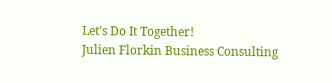Let's Do It Together!
Julien Florkin Business Consulting